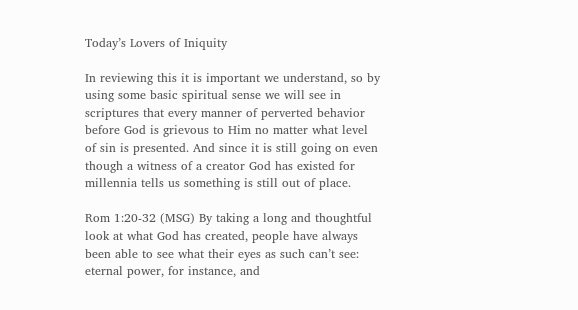Today’s Lovers of Iniquity

In reviewing this it is important we understand, so by using some basic spiritual sense we will see in scriptures that every manner of perverted behavior before God is grievous to Him no matter what level of sin is presented. And since it is still going on even though a witness of a creator God has existed for millennia tells us something is still out of place.

Rom 1:20-32 (MSG) By taking a long and thoughtful look at what God has created, people have always been able to see what their eyes as such can’t see: eternal power, for instance, and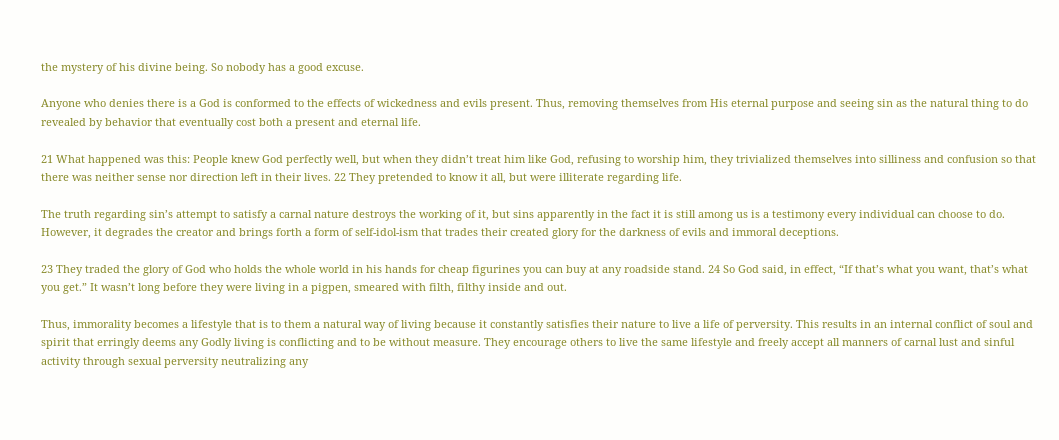the mystery of his divine being. So nobody has a good excuse.

Anyone who denies there is a God is conformed to the effects of wickedness and evils present. Thus, removing themselves from His eternal purpose and seeing sin as the natural thing to do revealed by behavior that eventually cost both a present and eternal life.

21 What happened was this: People knew God perfectly well, but when they didn’t treat him like God, refusing to worship him, they trivialized themselves into silliness and confusion so that there was neither sense nor direction left in their lives. 22 They pretended to know it all, but were illiterate regarding life.

The truth regarding sin’s attempt to satisfy a carnal nature destroys the working of it, but sins apparently in the fact it is still among us is a testimony every individual can choose to do. However, it degrades the creator and brings forth a form of self-idol-ism that trades their created glory for the darkness of evils and immoral deceptions.

23 They traded the glory of God who holds the whole world in his hands for cheap figurines you can buy at any roadside stand. 24 So God said, in effect, “If that’s what you want, that’s what you get.” It wasn’t long before they were living in a pigpen, smeared with filth, filthy inside and out.

Thus, immorality becomes a lifestyle that is to them a natural way of living because it constantly satisfies their nature to live a life of perversity. This results in an internal conflict of soul and spirit that erringly deems any Godly living is conflicting and to be without measure. They encourage others to live the same lifestyle and freely accept all manners of carnal lust and sinful activity through sexual perversity neutralizing any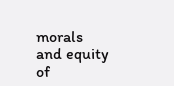morals and equity of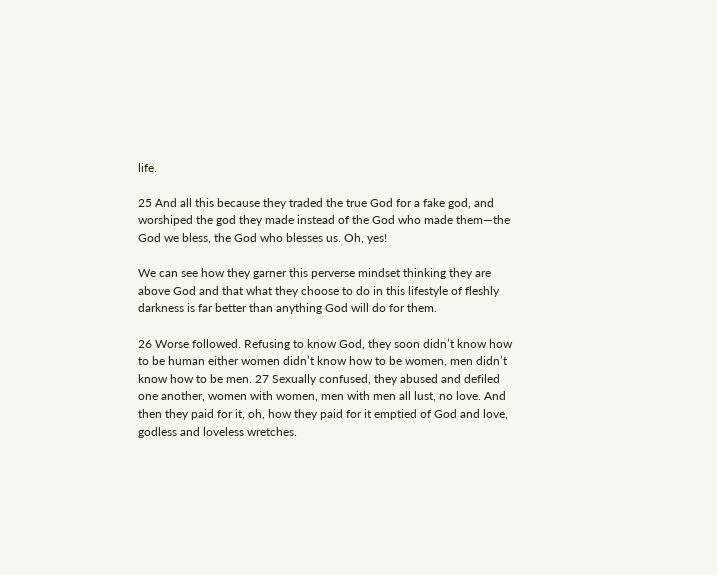life.

25 And all this because they traded the true God for a fake god, and worshiped the god they made instead of the God who made them—the God we bless, the God who blesses us. Oh, yes!

We can see how they garner this perverse mindset thinking they are above God and that what they choose to do in this lifestyle of fleshly darkness is far better than anything God will do for them.

26 Worse followed. Refusing to know God, they soon didn’t know how to be human either women didn’t know how to be women, men didn’t know how to be men. 27 Sexually confused, they abused and defiled one another, women with women, men with men all lust, no love. And then they paid for it, oh, how they paid for it emptied of God and love, godless and loveless wretches.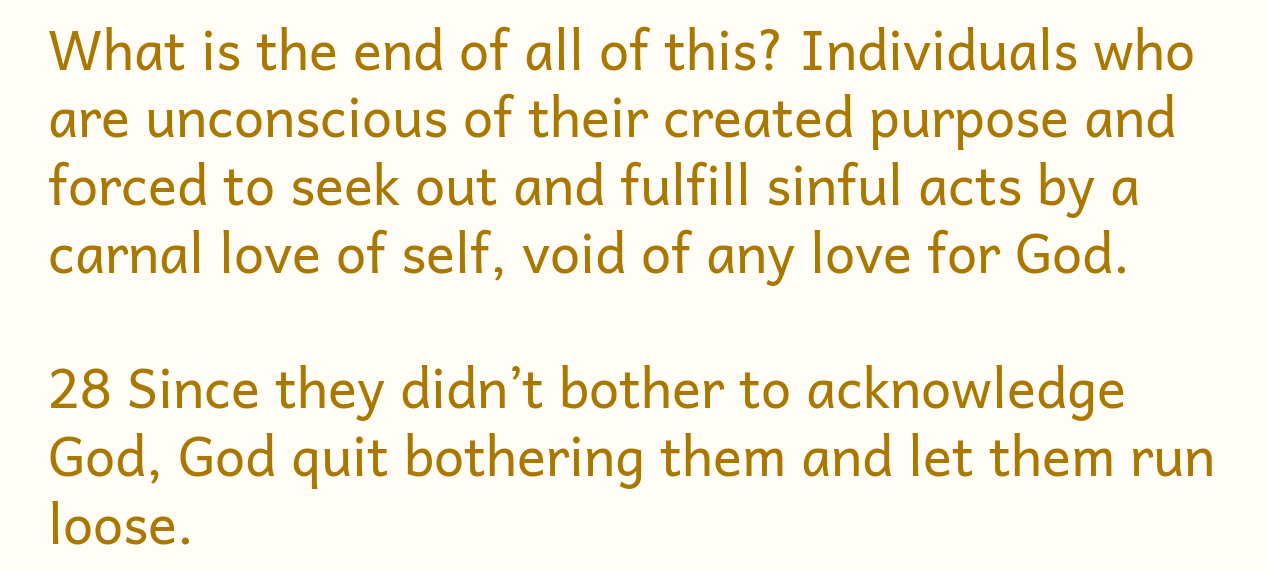What is the end of all of this? Individuals who are unconscious of their created purpose and forced to seek out and fulfill sinful acts by a carnal love of self, void of any love for God.

28 Since they didn’t bother to acknowledge God, God quit bothering them and let them run loose.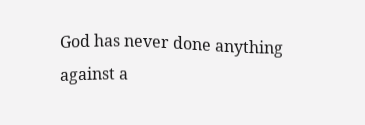God has never done anything against a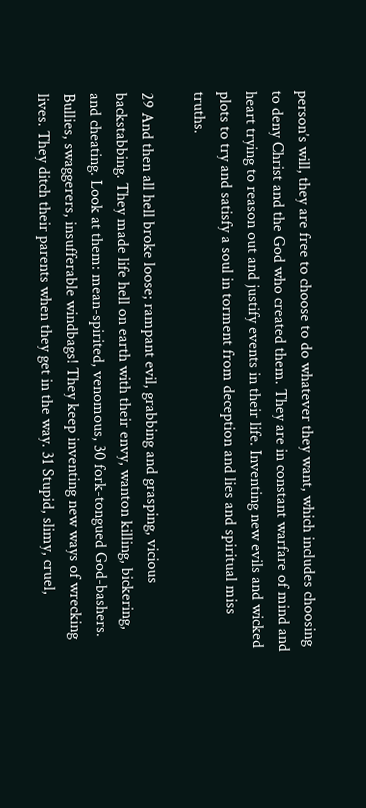person’s will, they are free to choose to do whatever they want, which includes choosing to deny Christ and the God who created them. They are in constant warfare of mind and heart trying to reason out and justify events in their life. Inventing new evils and wicked plots to try and satisfy a soul in torment from deception and lies and spiritual miss truths.

29 And then all hell broke loose; rampant evil, grabbing and grasping, vicious backstabbing. They made life hell on earth with their envy, wanton killing, bickering, and cheating. Look at them: mean-spirited, venomous, 30 fork-tongued God-bashers. Bullies, swaggerers, insufferable windbags! They keep inventing new ways of wrecking lives. They ditch their parents when they get in the way. 31 Stupid, slimy, cruel,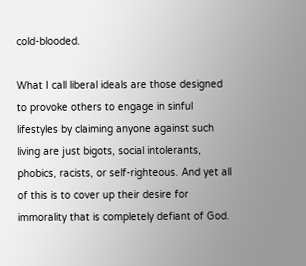cold-blooded.

What I call liberal ideals are those designed to provoke others to engage in sinful lifestyles by claiming anyone against such living are just bigots, social intolerants, phobics, racists, or self-righteous. And yet all of this is to cover up their desire for immorality that is completely defiant of God.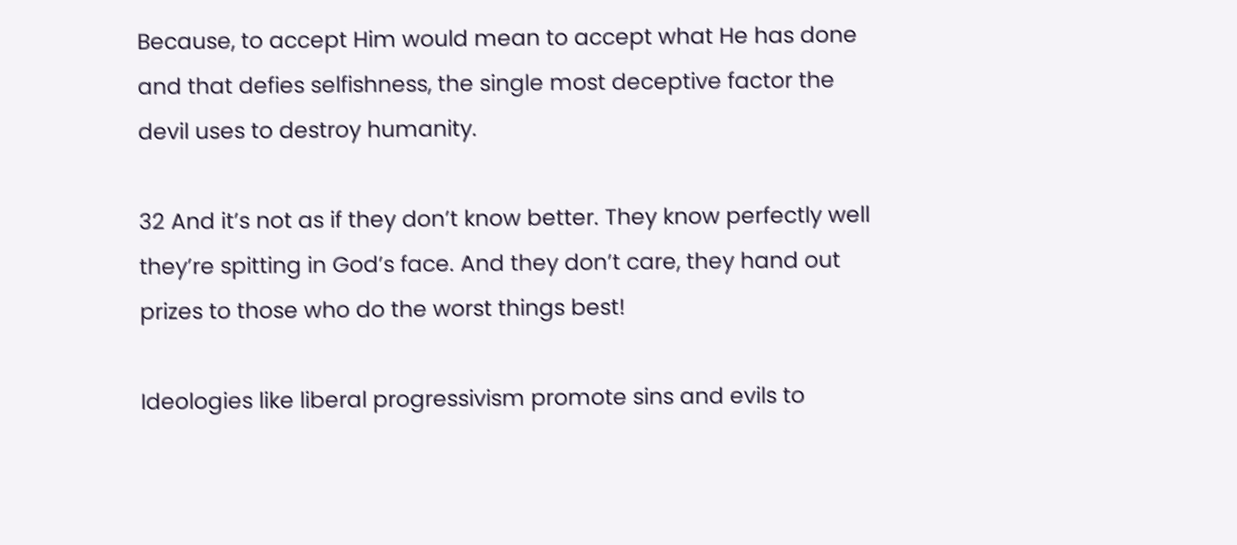Because, to accept Him would mean to accept what He has done and that defies selfishness, the single most deceptive factor the devil uses to destroy humanity.

32 And it’s not as if they don’t know better. They know perfectly well they’re spitting in God’s face. And they don’t care, they hand out prizes to those who do the worst things best!

Ideologies like liberal progressivism promote sins and evils to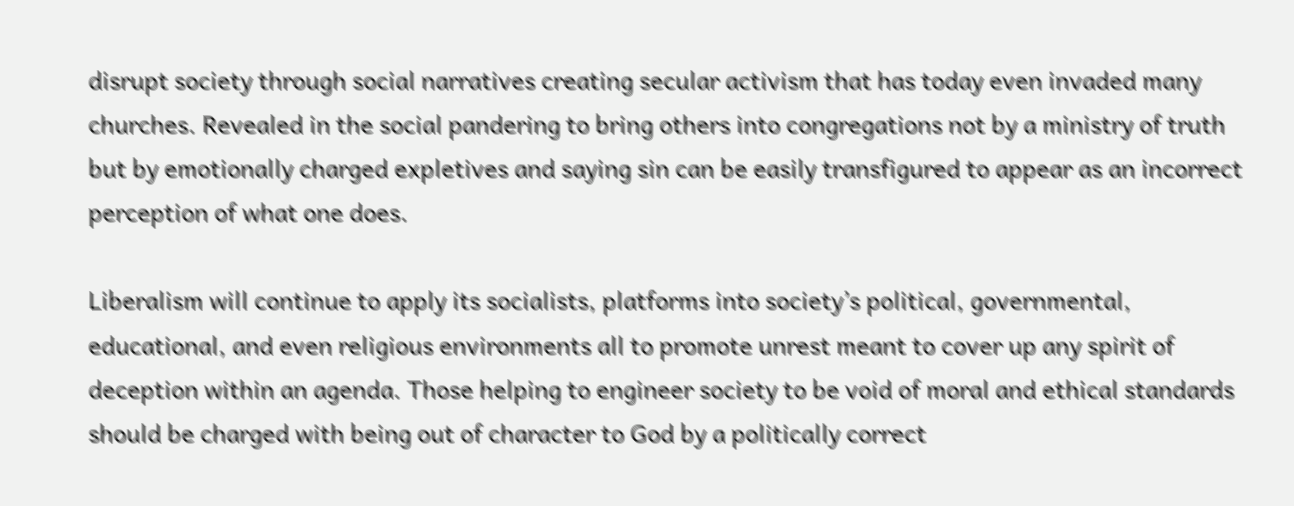disrupt society through social narratives creating secular activism that has today even invaded many churches. Revealed in the social pandering to bring others into congregations not by a ministry of truth but by emotionally charged expletives and saying sin can be easily transfigured to appear as an incorrect perception of what one does.

Liberalism will continue to apply its socialists, platforms into society’s political, governmental, educational, and even religious environments all to promote unrest meant to cover up any spirit of deception within an agenda. Those helping to engineer society to be void of moral and ethical standards should be charged with being out of character to God by a politically correct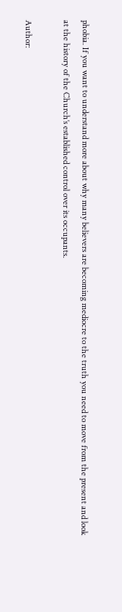phobia. If you want to understand more about why many believers are becoming mediocre to the truth you need to move from the present and look at the history of the Church’s established control over its occupants.

Author: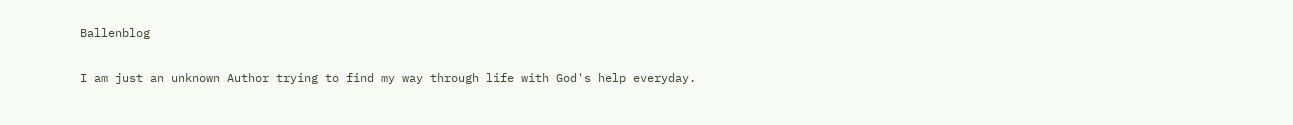Ballenblog

I am just an unknown Author trying to find my way through life with God's help everyday.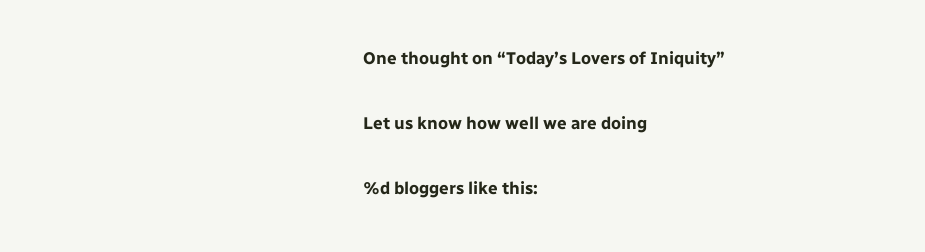One thought on “Today’s Lovers of Iniquity”

Let us know how well we are doing

%d bloggers like this: